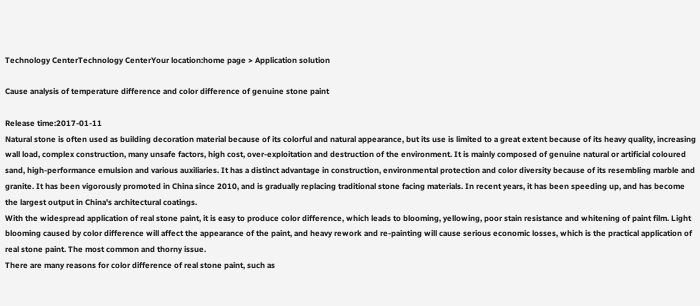Technology CenterTechnology CenterYour location:home page > Application solution

Cause analysis of temperature difference and color difference of genuine stone paint

Release time:2017-01-11
Natural stone is often used as building decoration material because of its colorful and natural appearance, but its use is limited to a great extent because of its heavy quality, increasing wall load, complex construction, many unsafe factors, high cost, over-exploitation and destruction of the environment. It is mainly composed of genuine natural or artificial coloured sand, high-performance emulsion and various auxiliaries. It has a distinct advantage in construction, environmental protection and color diversity because of its resembling marble and granite. It has been vigorously promoted in China since 2010, and is gradually replacing traditional stone facing materials. In recent years, it has been speeding up, and has become the largest output in China's architectural coatings.
With the widespread application of real stone paint, it is easy to produce color difference, which leads to blooming, yellowing, poor stain resistance and whitening of paint film. Light blooming caused by color difference will affect the appearance of the paint, and heavy rework and re-painting will cause serious economic losses, which is the practical application of real stone paint. The most common and thorny issue.
There are many reasons for color difference of real stone paint, such as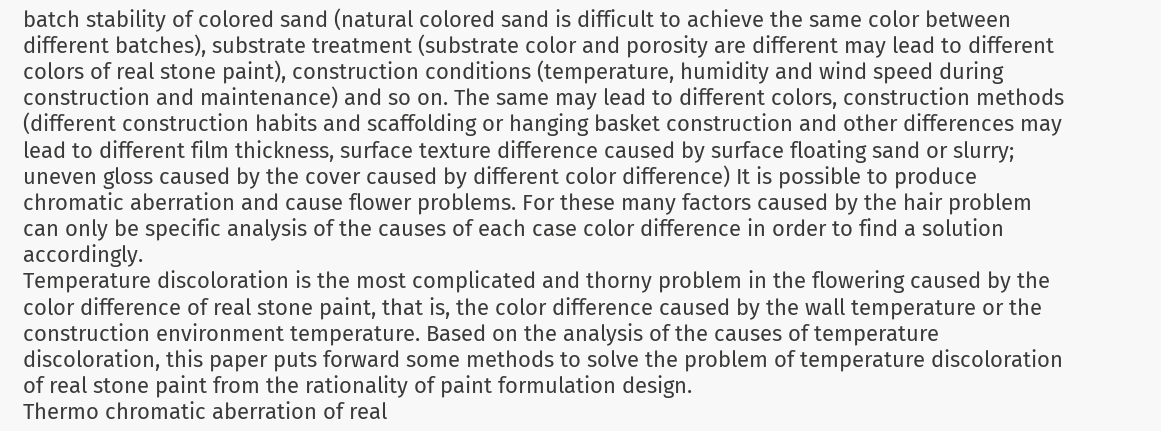batch stability of colored sand (natural colored sand is difficult to achieve the same color between different batches), substrate treatment (substrate color and porosity are different may lead to different colors of real stone paint), construction conditions (temperature, humidity and wind speed during construction and maintenance) and so on. The same may lead to different colors, construction methods (different construction habits and scaffolding or hanging basket construction and other differences may lead to different film thickness, surface texture difference caused by surface floating sand or slurry; uneven gloss caused by the cover caused by different color difference) It is possible to produce chromatic aberration and cause flower problems. For these many factors caused by the hair problem can only be specific analysis of the causes of each case color difference in order to find a solution accordingly.
Temperature discoloration is the most complicated and thorny problem in the flowering caused by the color difference of real stone paint, that is, the color difference caused by the wall temperature or the construction environment temperature. Based on the analysis of the causes of temperature discoloration, this paper puts forward some methods to solve the problem of temperature discoloration of real stone paint from the rationality of paint formulation design.
Thermo chromatic aberration of real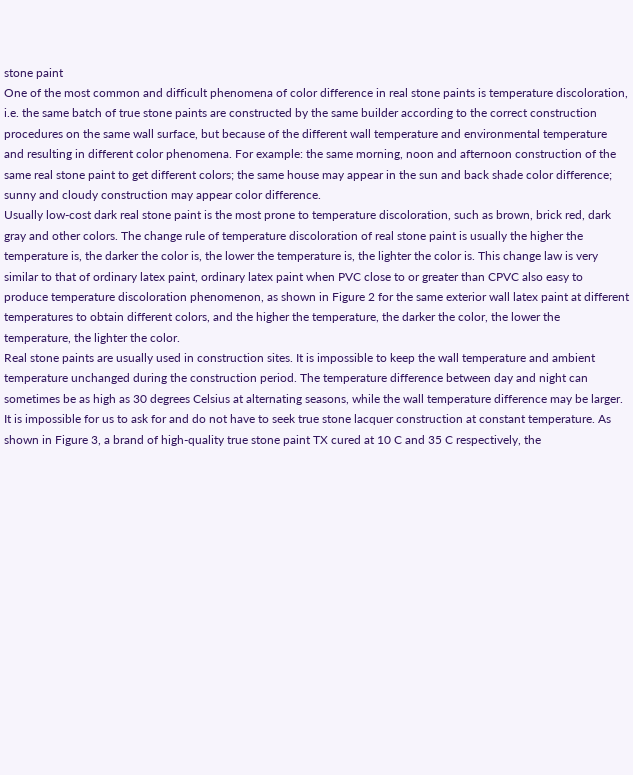stone paint
One of the most common and difficult phenomena of color difference in real stone paints is temperature discoloration, i.e. the same batch of true stone paints are constructed by the same builder according to the correct construction procedures on the same wall surface, but because of the different wall temperature and environmental temperature and resulting in different color phenomena. For example: the same morning, noon and afternoon construction of the same real stone paint to get different colors; the same house may appear in the sun and back shade color difference; sunny and cloudy construction may appear color difference.
Usually low-cost dark real stone paint is the most prone to temperature discoloration, such as brown, brick red, dark gray and other colors. The change rule of temperature discoloration of real stone paint is usually the higher the temperature is, the darker the color is, the lower the temperature is, the lighter the color is. This change law is very similar to that of ordinary latex paint, ordinary latex paint when PVC close to or greater than CPVC also easy to produce temperature discoloration phenomenon, as shown in Figure 2 for the same exterior wall latex paint at different temperatures to obtain different colors, and the higher the temperature, the darker the color, the lower the temperature, the lighter the color.
Real stone paints are usually used in construction sites. It is impossible to keep the wall temperature and ambient temperature unchanged during the construction period. The temperature difference between day and night can sometimes be as high as 30 degrees Celsius at alternating seasons, while the wall temperature difference may be larger. It is impossible for us to ask for and do not have to seek true stone lacquer construction at constant temperature. As shown in Figure 3, a brand of high-quality true stone paint TX cured at 10 C and 35 C respectively, the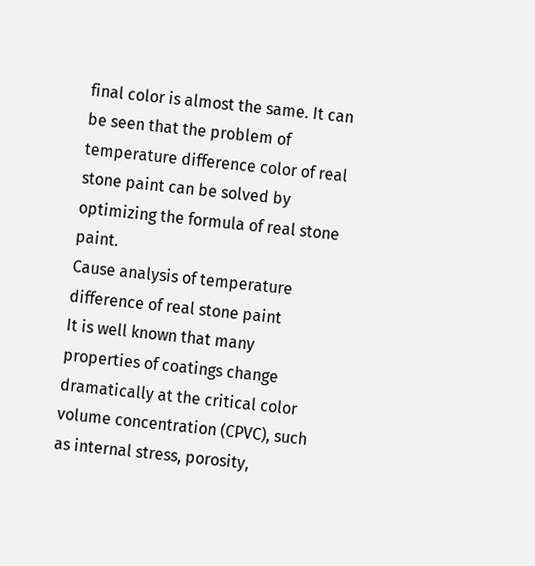final color is almost the same. It can be seen that the problem of temperature difference color of real stone paint can be solved by optimizing the formula of real stone paint.
Cause analysis of temperature difference of real stone paint
It is well known that many properties of coatings change dramatically at the critical color volume concentration (CPVC), such as internal stress, porosity,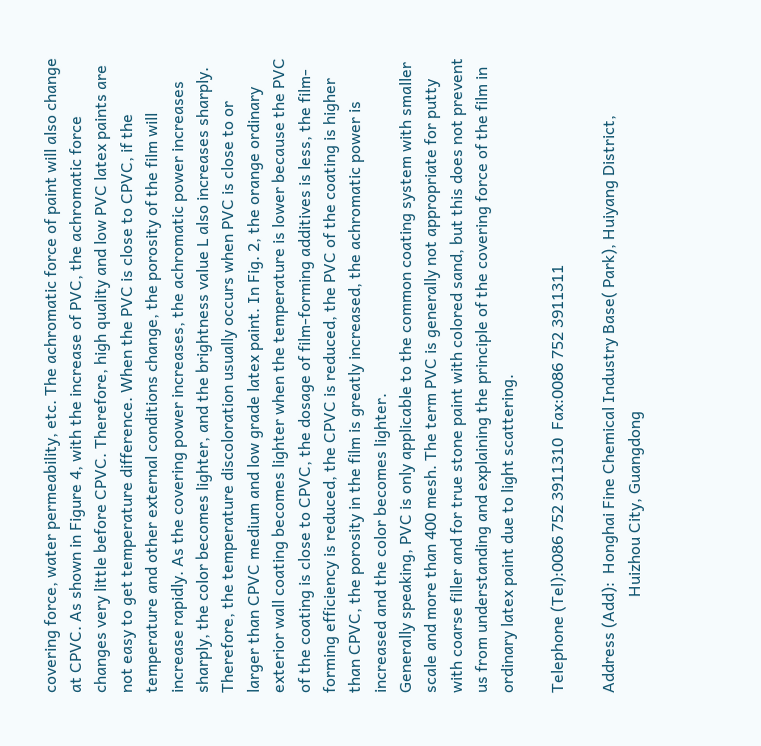covering force, water permeability, etc. The achromatic force of paint will also change at CPVC. As shown in Figure 4, with the increase of PVC, the achromatic force changes very little before CPVC. Therefore, high quality and low PVC latex paints are not easy to get temperature difference. When the PVC is close to CPVC, if the temperature and other external conditions change, the porosity of the film will increase rapidly. As the covering power increases, the achromatic power increases sharply, the color becomes lighter, and the brightness value L also increases sharply. Therefore, the temperature discoloration usually occurs when PVC is close to or larger than CPVC medium and low grade latex paint. In Fig. 2, the orange ordinary exterior wall coating becomes lighter when the temperature is lower because the PVC of the coating is close to CPVC, the dosage of film-forming additives is less, the film-forming efficiency is reduced, the CPVC is reduced, the PVC of the coating is higher than CPVC, the porosity in the film is greatly increased, the achromatic power is increased and the color becomes lighter.
Generally speaking, PVC is only applicable to the common coating system with smaller scale and more than 400 mesh. The term PVC is generally not appropriate for putty with coarse filler and for true stone paint with colored sand, but this does not prevent us from understanding and explaining the principle of the covering force of the film in ordinary latex paint due to light scattering.

Telephone (Tel):0086 752 3911310  Fax:0086 752 3911311

Address (Add):  Honghai Fine Chemical Industry Base( Park), Huiyang District,
                        Huizhou City, Guangdong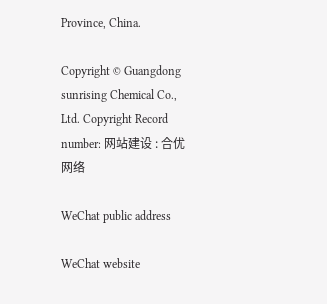Province, China.

Copyright © Guangdong sunrising Chemical Co., Ltd. Copyright Record number: 网站建设 : 合优网络

WeChat public address

WeChat website